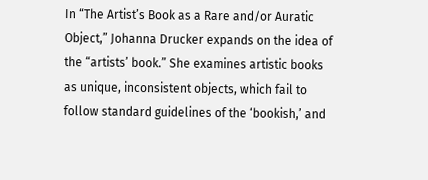In “The Artist’s Book as a Rare and/or Auratic Object,” Johanna Drucker expands on the idea of the “artists’ book.” She examines artistic books as unique, inconsistent objects, which fail to follow standard guidelines of the ‘bookish,’ and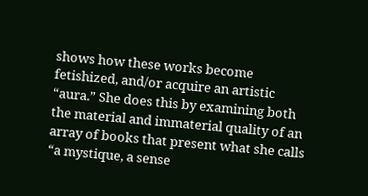shows how these works become fetishized, and/or acquire an artistic “aura.” She does this by examining both the material and immaterial quality of an array of books that present what she calls “a mystique, a sense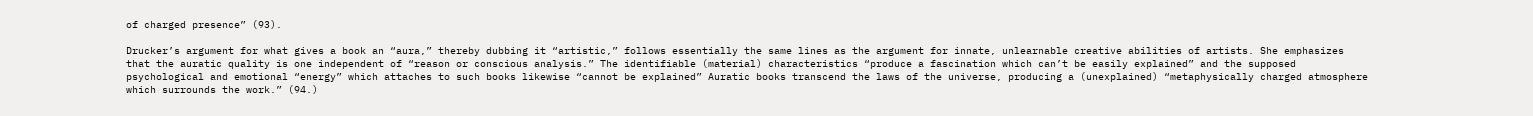of charged presence” (93).

Drucker’s argument for what gives a book an “aura,” thereby dubbing it “artistic,” follows essentially the same lines as the argument for innate, unlearnable creative abilities of artists. She emphasizes that the auratic quality is one independent of “reason or conscious analysis.” The identifiable (material) characteristics “produce a fascination which can’t be easily explained” and the supposed psychological and emotional “energy” which attaches to such books likewise “cannot be explained” Auratic books transcend the laws of the universe, producing a (unexplained) “metaphysically charged atmosphere which surrounds the work.” (94.)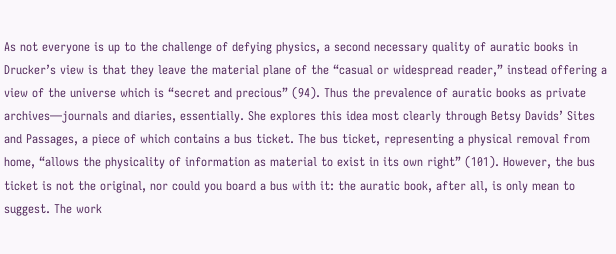As not everyone is up to the challenge of defying physics, a second necessary quality of auratic books in Drucker’s view is that they leave the material plane of the “casual or widespread reader,” instead offering a view of the universe which is “secret and precious” (94). Thus the prevalence of auratic books as private archives—journals and diaries, essentially. She explores this idea most clearly through Betsy Davids’ Sites and Passages, a piece of which contains a bus ticket. The bus ticket, representing a physical removal from home, “allows the physicality of information as material to exist in its own right” (101). However, the bus ticket is not the original, nor could you board a bus with it: the auratic book, after all, is only mean to suggest. The work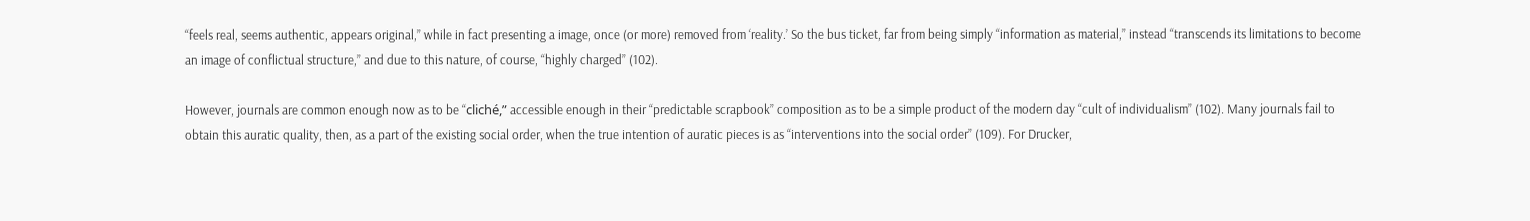“feels real, seems authentic, appears original,” while in fact presenting a image, once (or more) removed from ‘reality.’ So the bus ticket, far from being simply “information as material,” instead “transcends its limitations to become an image of conflictual structure,” and due to this nature, of course, “highly charged” (102).

However, journals are common enough now as to be “cliché,” accessible enough in their “predictable scrapbook” composition as to be a simple product of the modern day “cult of individualism” (102). Many journals fail to obtain this auratic quality, then, as a part of the existing social order, when the true intention of auratic pieces is as “interventions into the social order” (109). For Drucker,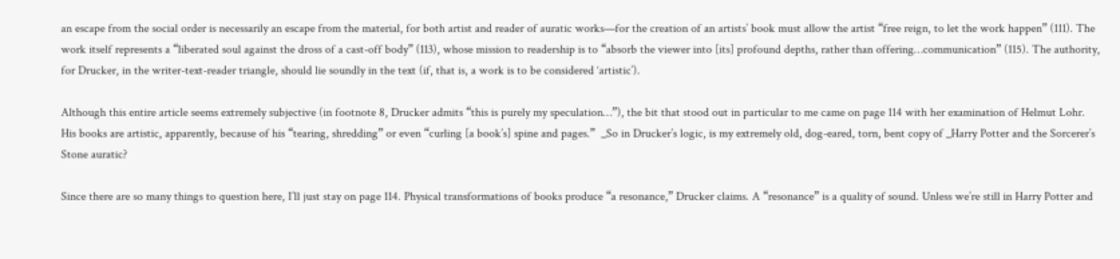an escape from the social order is necessarily an escape from the material, for both artist and reader of auratic works—for the creation of an artists’ book must allow the artist “free reign, to let the work happen” (111). The work itself represents a “liberated soul against the dross of a cast-off body” (113), whose mission to readership is to “absorb the viewer into [its] profound depths, rather than offering…communication” (115). The authority, for Drucker, in the writer-text-reader triangle, should lie soundly in the text (if, that is, a work is to be considered ‘artistic’).

Although this entire article seems extremely subjective (in footnote 8, Drucker admits “this is purely my speculation…”), the bit that stood out in particular to me came on page 114 with her examination of Helmut Lohr. His books are artistic, apparently, because of his “tearing, shredding” or even “curling [a book’s] spine and pages.”  _So in Drucker’s logic, is my extremely old, dog-eared, torn, bent copy of _Harry Potter and the Sorcerer’s Stone auratic?

Since there are so many things to question here, I’ll just stay on page 114. Physical transformations of books produce “a resonance,” Drucker claims. A “resonance” is a quality of sound. Unless we’re still in Harry Potter and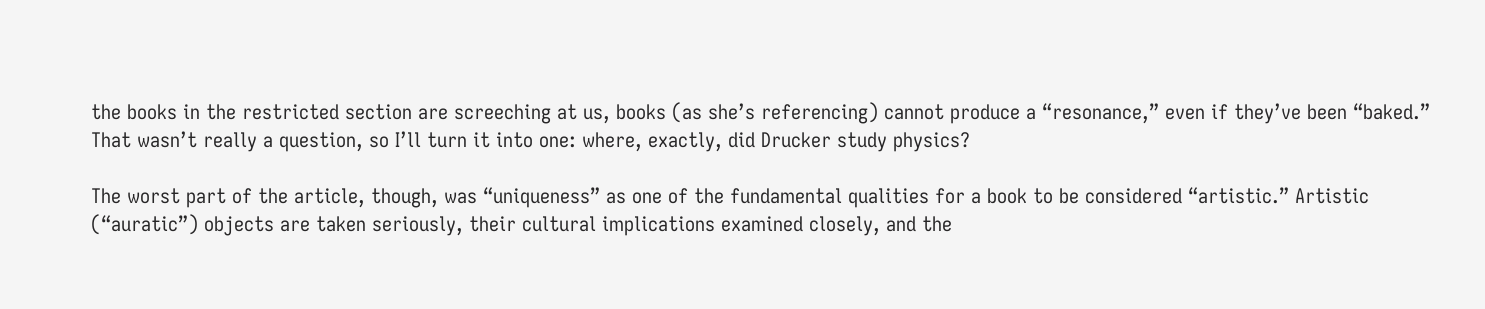the books in the restricted section are screeching at us, books (as she’s referencing) cannot produce a “resonance,” even if they’ve been “baked.” That wasn’t really a question, so I’ll turn it into one: where, exactly, did Drucker study physics?

The worst part of the article, though, was “uniqueness” as one of the fundamental qualities for a book to be considered “artistic.” Artistic (“auratic”) objects are taken seriously, their cultural implications examined closely, and the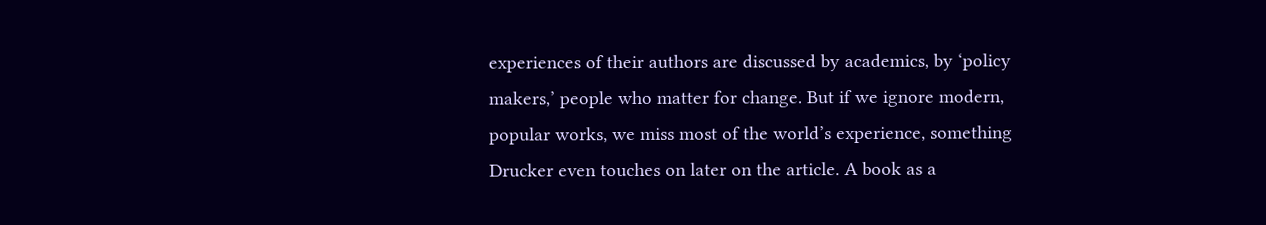experiences of their authors are discussed by academics, by ‘policy makers,’ people who matter for change. But if we ignore modern, popular works, we miss most of the world’s experience, something Drucker even touches on later on the article. A book as a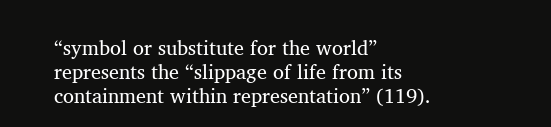“symbol or substitute for the world” represents the “slippage of life from its containment within representation” (119).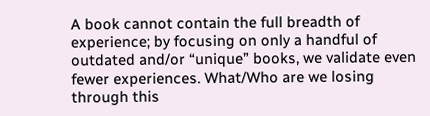A book cannot contain the full breadth of experience; by focusing on only a handful of outdated and/or “unique” books, we validate even fewer experiences. What/Who are we losing through this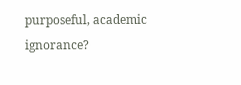purposeful, academic ignorance?